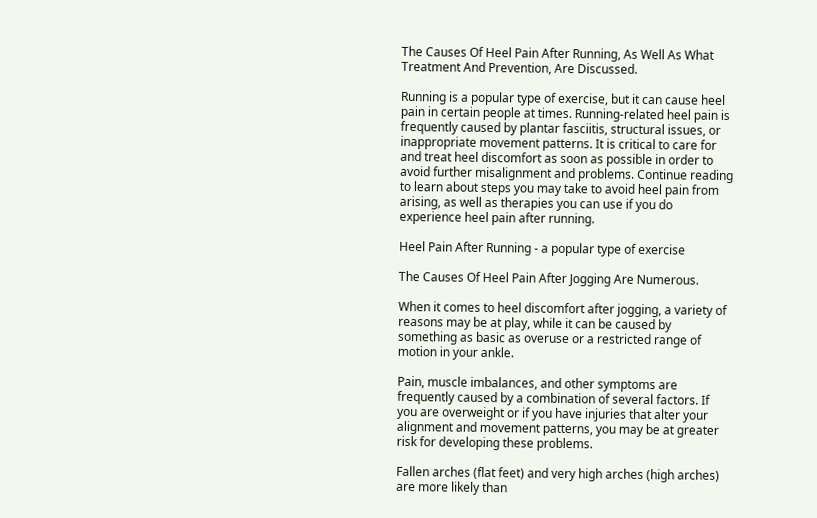The Causes Of Heel Pain After Running, As Well As What Treatment And Prevention, Are Discussed.

Running is a popular type of exercise, but it can cause heel pain in certain people at times. Running-related heel pain is frequently caused by plantar fasciitis, structural issues, or inappropriate movement patterns. It is critical to care for and treat heel discomfort as soon as possible in order to avoid further misalignment and problems. Continue reading to learn about steps you may take to avoid heel pain from arising, as well as therapies you can use if you do experience heel pain after running.

Heel Pain After Running - a popular type of exercise

The Causes Of Heel Pain After Jogging Are Numerous.

When it comes to heel discomfort after jogging, a variety of reasons may be at play, while it can be caused by something as basic as overuse or a restricted range of motion in your ankle.

Pain, muscle imbalances, and other symptoms are frequently caused by a combination of several factors. If you are overweight or if you have injuries that alter your alignment and movement patterns, you may be at greater risk for developing these problems.

Fallen arches (flat feet) and very high arches (high arches) are more likely than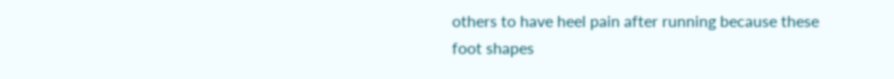others to have heel pain after running because these foot shapes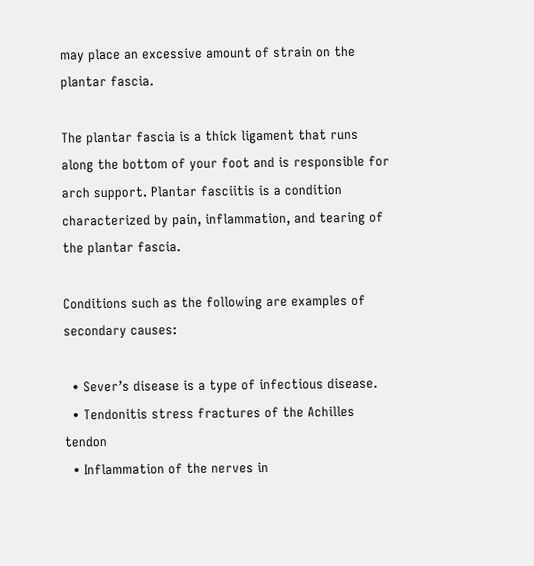may place an excessive amount of strain on the plantar fascia.

The plantar fascia is a thick ligament that runs along the bottom of your foot and is responsible for arch support. Plantar fasciitis is a condition characterized by pain, inflammation, and tearing of the plantar fascia.

Conditions such as the following are examples of secondary causes:

  • Sever’s disease is a type of infectious disease.
  • Tendonitis stress fractures of the Achilles tendon
  • Inflammation of the nerves in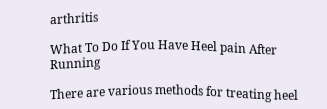arthritis

What To Do If You Have Heel pain After Running

There are various methods for treating heel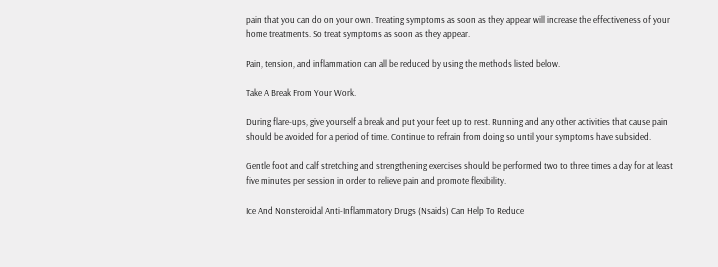pain that you can do on your own. Treating symptoms as soon as they appear will increase the effectiveness of your home treatments. So treat symptoms as soon as they appear.

Pain, tension, and inflammation can all be reduced by using the methods listed below.

Take A Break From Your Work.

During flare-ups, give yourself a break and put your feet up to rest. Running and any other activities that cause pain should be avoided for a period of time. Continue to refrain from doing so until your symptoms have subsided.

Gentle foot and calf stretching and strengthening exercises should be performed two to three times a day for at least five minutes per session in order to relieve pain and promote flexibility.

Ice And Nonsteroidal Anti-Inflammatory Drugs (Nsaids) Can Help To Reduce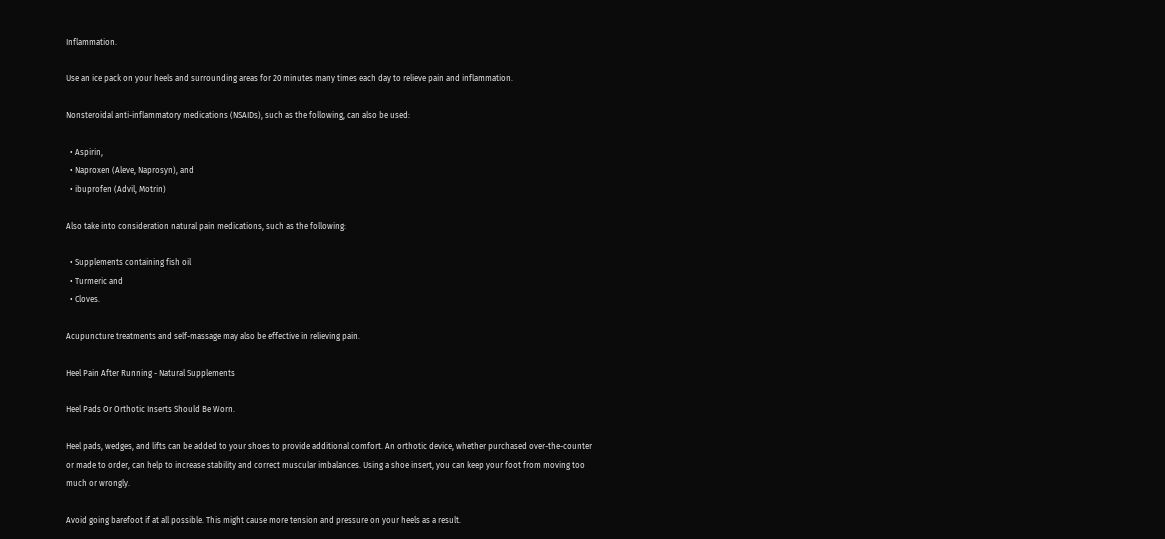Inflammation.

Use an ice pack on your heels and surrounding areas for 20 minutes many times each day to relieve pain and inflammation.

Nonsteroidal anti-inflammatory medications (NSAIDs), such as the following, can also be used:

  • Aspirin,
  • Naproxen (Aleve, Naprosyn), and
  • ibuprofen (Advil, Motrin)

Also take into consideration natural pain medications, such as the following:

  • Supplements containing fish oil
  • Turmeric and
  • Cloves.

Acupuncture treatments and self-massage may also be effective in relieving pain.

Heel Pain After Running - Natural Supplements

Heel Pads Or Orthotic Inserts Should Be Worn.

Heel pads, wedges, and lifts can be added to your shoes to provide additional comfort. An orthotic device, whether purchased over-the-counter or made to order, can help to increase stability and correct muscular imbalances. Using a shoe insert, you can keep your foot from moving too much or wrongly.

Avoid going barefoot if at all possible. This might cause more tension and pressure on your heels as a result.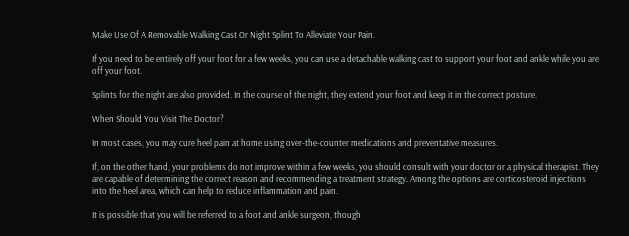Make Use Of A Removable Walking Cast Or Night Splint To Alleviate Your Pain.

If you need to be entirely off your foot for a few weeks, you can use a detachable walking cast to support your foot and ankle while you are off your foot.

Splints for the night are also provided. In the course of the night, they extend your foot and keep it in the correct posture.

When Should You Visit The Doctor?

In most cases, you may cure heel pain at home using over-the-counter medications and preventative measures.

If, on the other hand, your problems do not improve within a few weeks, you should consult with your doctor or a physical therapist. They are capable of determining the correct reason and recommending a treatment strategy. Among the options are corticosteroid injections into the heel area, which can help to reduce inflammation and pain.

It is possible that you will be referred to a foot and ankle surgeon, though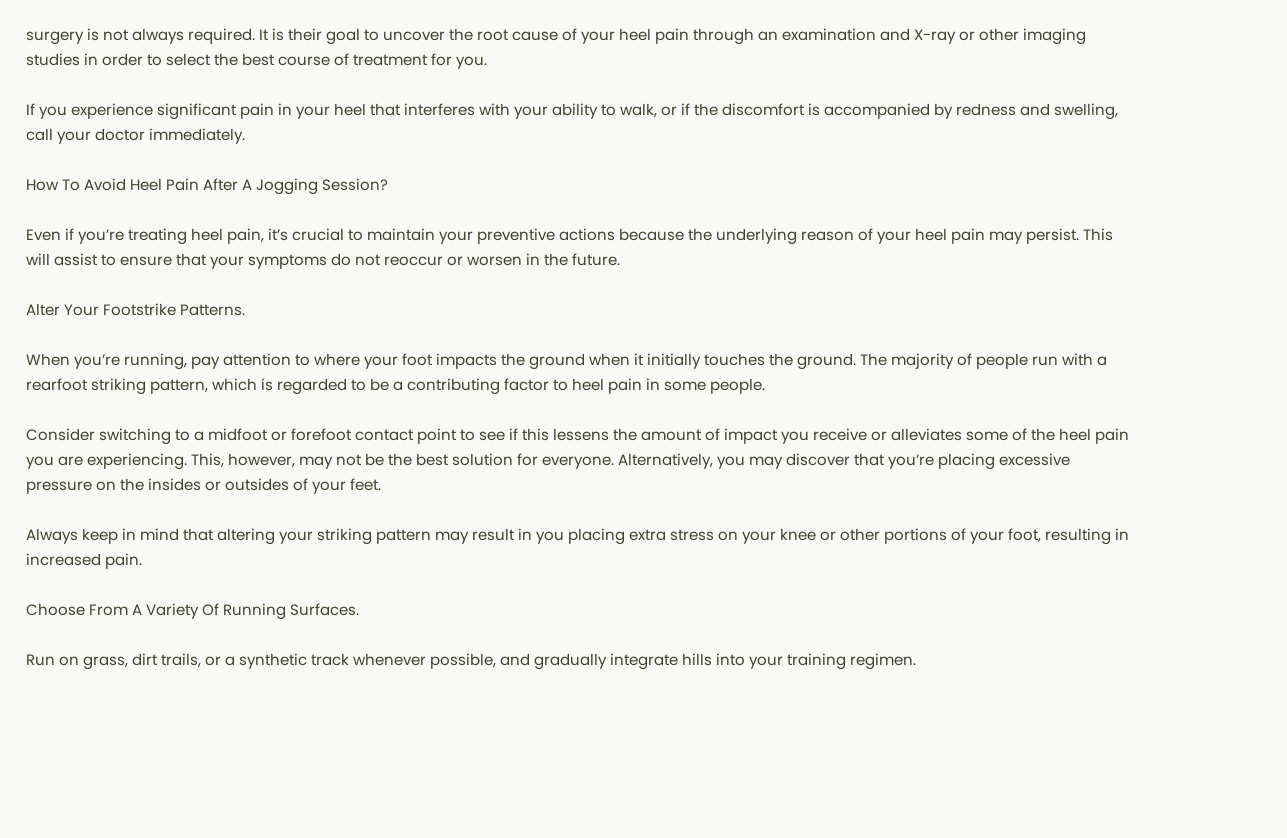surgery is not always required. It is their goal to uncover the root cause of your heel pain through an examination and X-ray or other imaging studies in order to select the best course of treatment for you.

If you experience significant pain in your heel that interferes with your ability to walk, or if the discomfort is accompanied by redness and swelling, call your doctor immediately.

How To Avoid Heel Pain After A Jogging Session?

Even if you’re treating heel pain, it’s crucial to maintain your preventive actions because the underlying reason of your heel pain may persist. This will assist to ensure that your symptoms do not reoccur or worsen in the future.

Alter Your Footstrike Patterns.

When you’re running, pay attention to where your foot impacts the ground when it initially touches the ground. The majority of people run with a rearfoot striking pattern, which is regarded to be a contributing factor to heel pain in some people.

Consider switching to a midfoot or forefoot contact point to see if this lessens the amount of impact you receive or alleviates some of the heel pain you are experiencing. This, however, may not be the best solution for everyone. Alternatively, you may discover that you’re placing excessive pressure on the insides or outsides of your feet.

Always keep in mind that altering your striking pattern may result in you placing extra stress on your knee or other portions of your foot, resulting in increased pain.

Choose From A Variety Of Running Surfaces.

Run on grass, dirt trails, or a synthetic track whenever possible, and gradually integrate hills into your training regimen.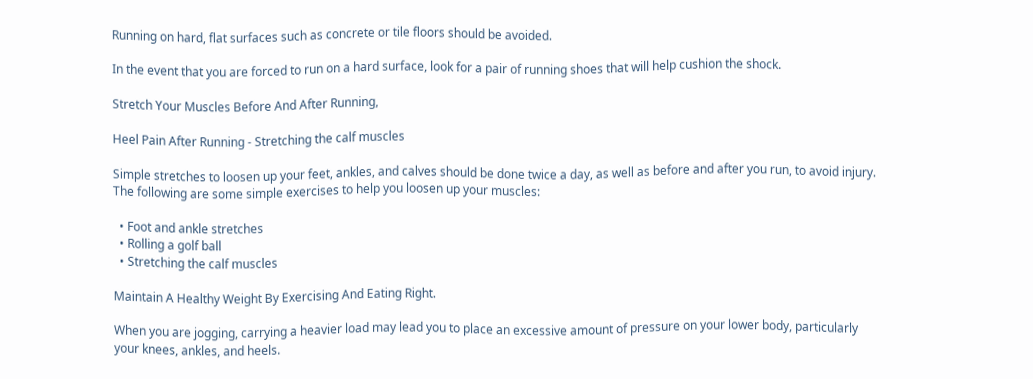Running on hard, flat surfaces such as concrete or tile floors should be avoided.

In the event that you are forced to run on a hard surface, look for a pair of running shoes that will help cushion the shock.

Stretch Your Muscles Before And After Running,

Heel Pain After Running - Stretching the calf muscles

Simple stretches to loosen up your feet, ankles, and calves should be done twice a day, as well as before and after you run, to avoid injury. The following are some simple exercises to help you loosen up your muscles:

  • Foot and ankle stretches
  • Rolling a golf ball
  • Stretching the calf muscles

Maintain A Healthy Weight By Exercising And Eating Right.

When you are jogging, carrying a heavier load may lead you to place an excessive amount of pressure on your lower body, particularly your knees, ankles, and heels.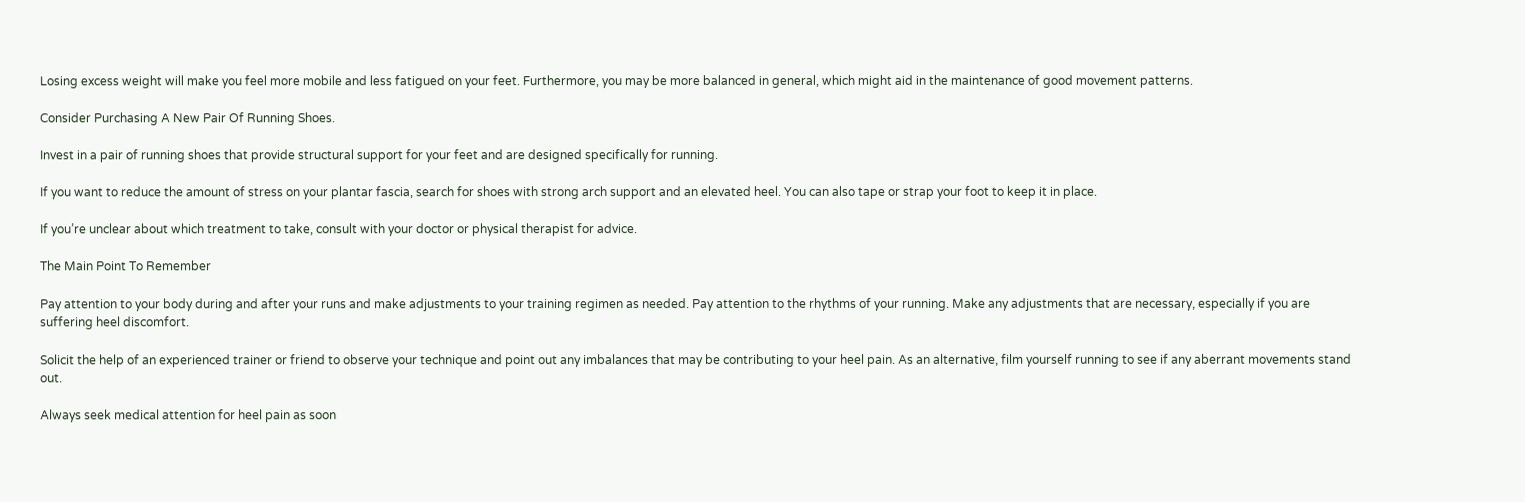Losing excess weight will make you feel more mobile and less fatigued on your feet. Furthermore, you may be more balanced in general, which might aid in the maintenance of good movement patterns.

Consider Purchasing A New Pair Of Running Shoes.

Invest in a pair of running shoes that provide structural support for your feet and are designed specifically for running.

If you want to reduce the amount of stress on your plantar fascia, search for shoes with strong arch support and an elevated heel. You can also tape or strap your foot to keep it in place.

If you’re unclear about which treatment to take, consult with your doctor or physical therapist for advice.

The Main Point To Remember

Pay attention to your body during and after your runs and make adjustments to your training regimen as needed. Pay attention to the rhythms of your running. Make any adjustments that are necessary, especially if you are suffering heel discomfort.

Solicit the help of an experienced trainer or friend to observe your technique and point out any imbalances that may be contributing to your heel pain. As an alternative, film yourself running to see if any aberrant movements stand out.

Always seek medical attention for heel pain as soon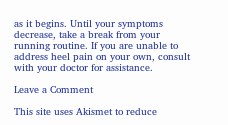as it begins. Until your symptoms decrease, take a break from your running routine. If you are unable to address heel pain on your own, consult with your doctor for assistance.

Leave a Comment

This site uses Akismet to reduce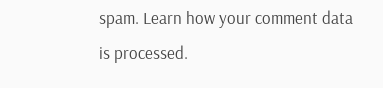spam. Learn how your comment data is processed.